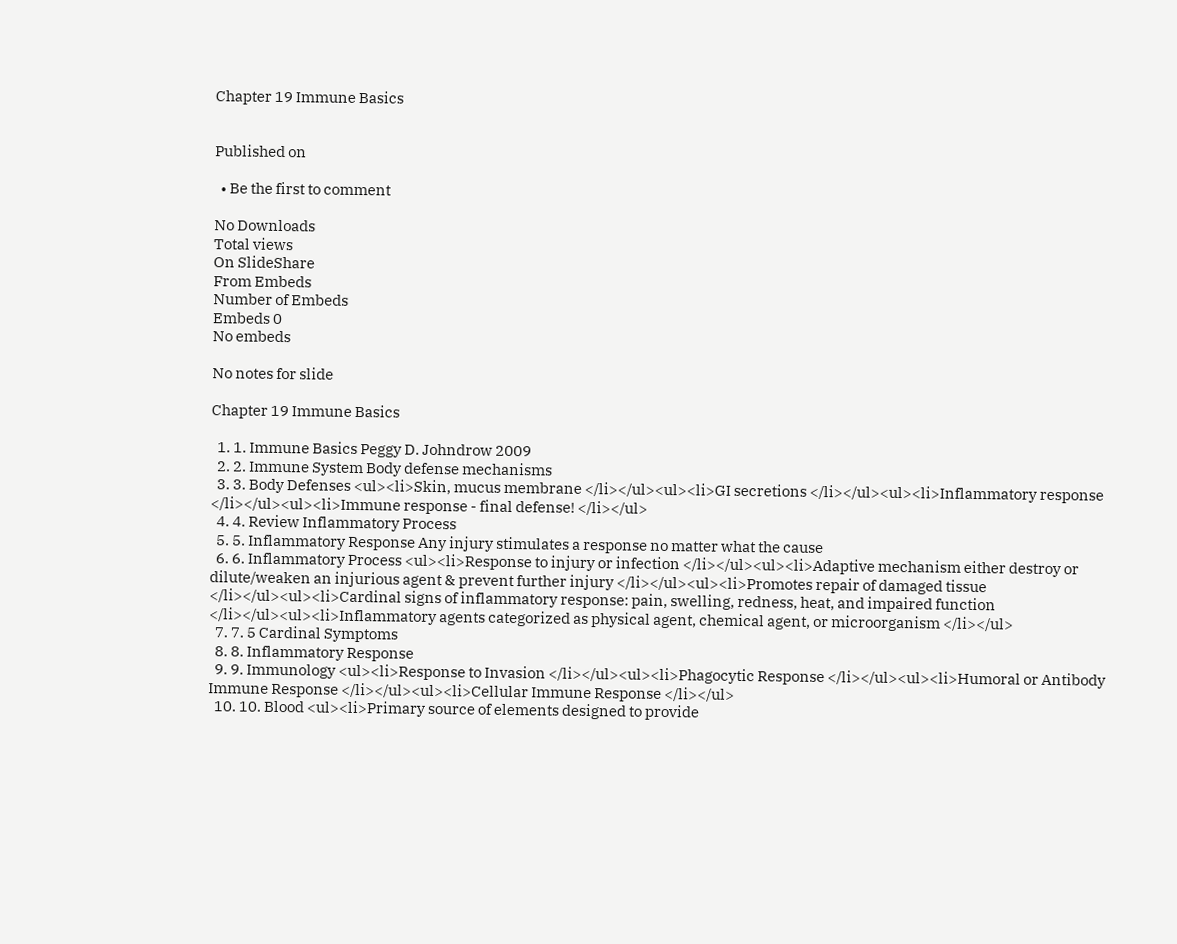Chapter 19 Immune Basics


Published on

  • Be the first to comment

No Downloads
Total views
On SlideShare
From Embeds
Number of Embeds
Embeds 0
No embeds

No notes for slide

Chapter 19 Immune Basics

  1. 1. Immune Basics Peggy D. Johndrow 2009
  2. 2. Immune System Body defense mechanisms
  3. 3. Body Defenses <ul><li>Skin, mucus membrane </li></ul><ul><li>GI secretions </li></ul><ul><li>Inflammatory response </li></ul><ul><li>Immune response - final defense! </li></ul>
  4. 4. Review Inflammatory Process
  5. 5. Inflammatory Response Any injury stimulates a response no matter what the cause
  6. 6. Inflammatory Process <ul><li>Response to injury or infection </li></ul><ul><li>Adaptive mechanism either destroy or dilute/weaken an injurious agent & prevent further injury </li></ul><ul><li>Promotes repair of damaged tissue </li></ul><ul><li>Cardinal signs of inflammatory response: pain, swelling, redness, heat, and impaired function </li></ul><ul><li>Inflammatory agents categorized as physical agent, chemical agent, or microorganism </li></ul>
  7. 7. 5 Cardinal Symptoms
  8. 8. Inflammatory Response
  9. 9. Immunology <ul><li>Response to Invasion </li></ul><ul><li>Phagocytic Response </li></ul><ul><li>Humoral or Antibody Immune Response </li></ul><ul><li>Cellular Immune Response </li></ul>
  10. 10. Blood <ul><li>Primary source of elements designed to provide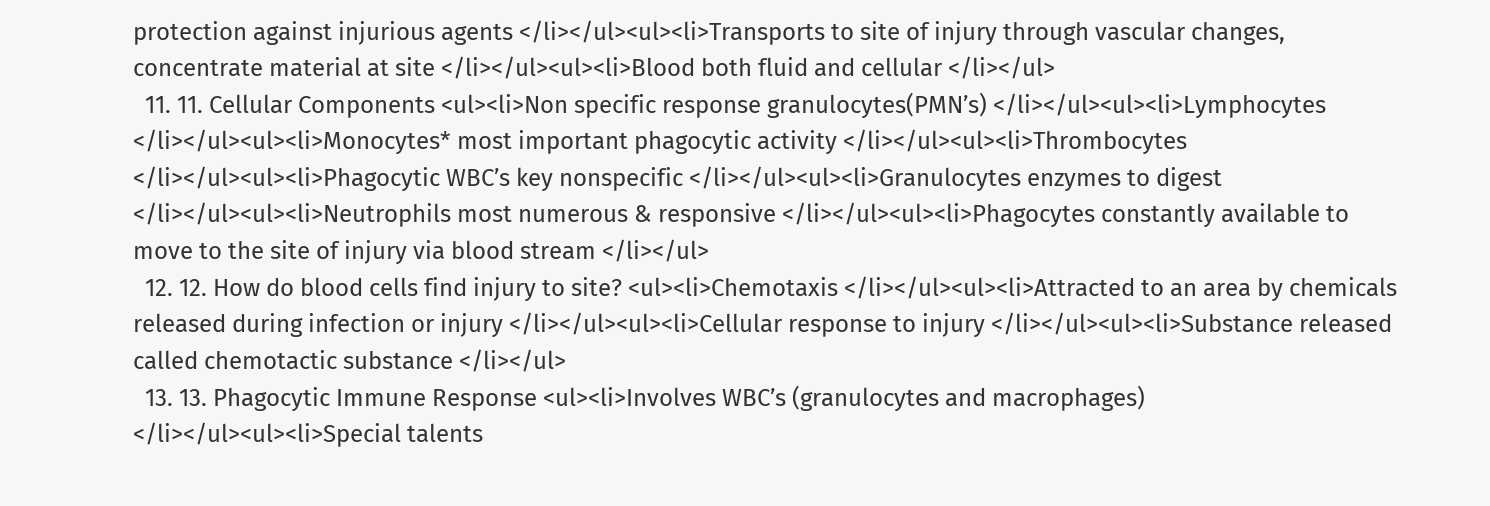protection against injurious agents </li></ul><ul><li>Transports to site of injury through vascular changes, concentrate material at site </li></ul><ul><li>Blood both fluid and cellular </li></ul>
  11. 11. Cellular Components <ul><li>Non specific response granulocytes(PMN’s) </li></ul><ul><li>Lymphocytes </li></ul><ul><li>Monocytes* most important phagocytic activity </li></ul><ul><li>Thrombocytes </li></ul><ul><li>Phagocytic WBC’s key nonspecific </li></ul><ul><li>Granulocytes enzymes to digest </li></ul><ul><li>Neutrophils most numerous & responsive </li></ul><ul><li>Phagocytes constantly available to move to the site of injury via blood stream </li></ul>
  12. 12. How do blood cells find injury to site? <ul><li>Chemotaxis </li></ul><ul><li>Attracted to an area by chemicals released during infection or injury </li></ul><ul><li>Cellular response to injury </li></ul><ul><li>Substance released called chemotactic substance </li></ul>
  13. 13. Phagocytic Immune Response <ul><li>Involves WBC’s (granulocytes and macrophages) </li></ul><ul><li>Special talents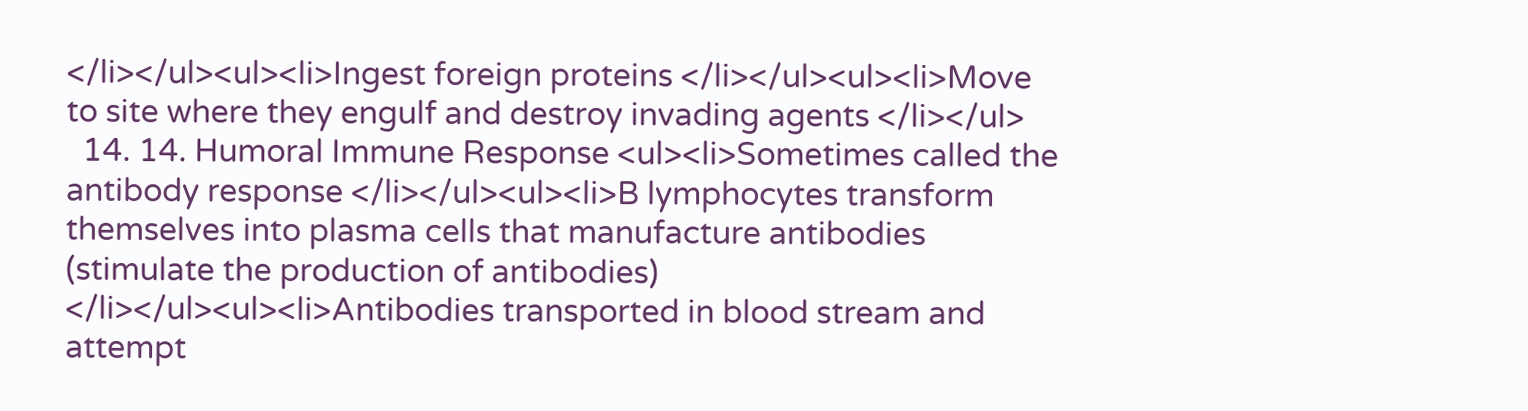</li></ul><ul><li>Ingest foreign proteins </li></ul><ul><li>Move to site where they engulf and destroy invading agents </li></ul>
  14. 14. Humoral Immune Response <ul><li>Sometimes called the antibody response </li></ul><ul><li>B lymphocytes transform themselves into plasma cells that manufacture antibodies (stimulate the production of antibodies) </li></ul><ul><li>Antibodies transported in blood stream and attempt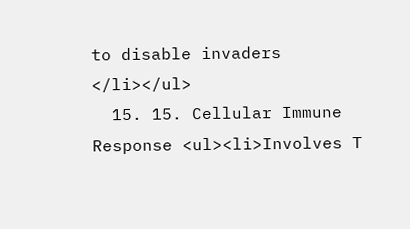to disable invaders </li></ul>
  15. 15. Cellular Immune Response <ul><li>Involves T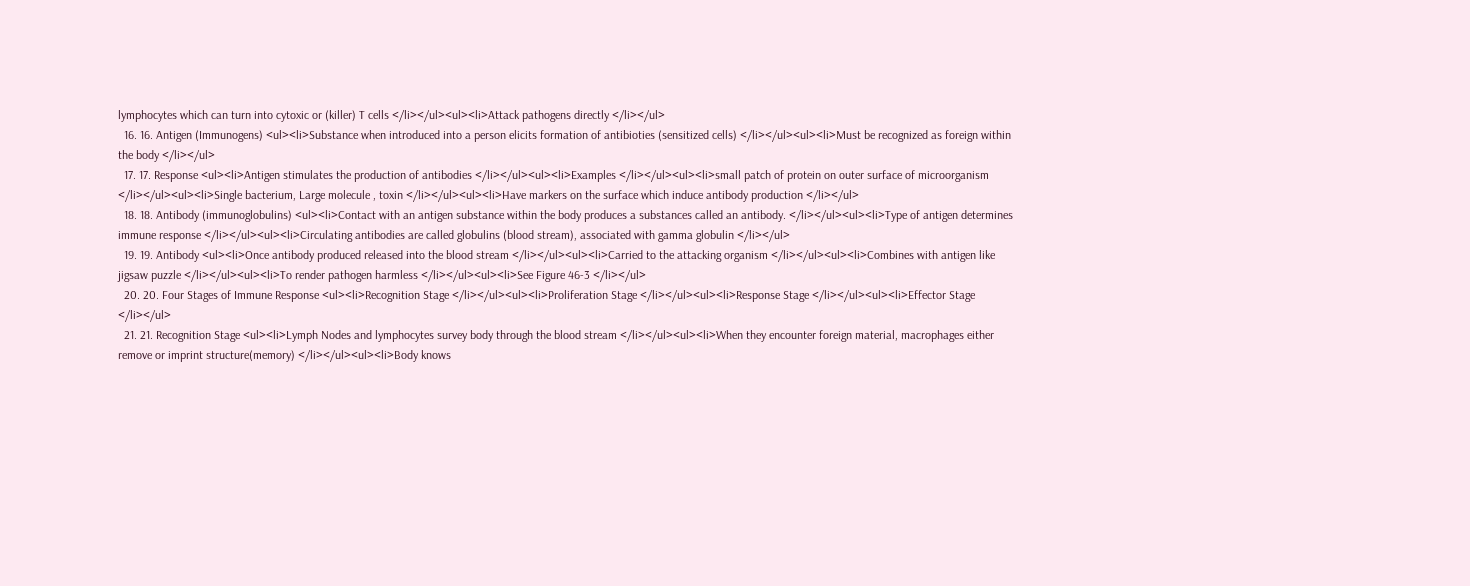lymphocytes which can turn into cytoxic or (killer) T cells </li></ul><ul><li>Attack pathogens directly </li></ul>
  16. 16. Antigen (Immunogens) <ul><li>Substance when introduced into a person elicits formation of antibioties (sensitized cells) </li></ul><ul><li>Must be recognized as foreign within the body </li></ul>
  17. 17. Response <ul><li>Antigen stimulates the production of antibodies </li></ul><ul><li>Examples </li></ul><ul><li>small patch of protein on outer surface of microorganism </li></ul><ul><li>Single bacterium, Large molecule , toxin </li></ul><ul><li>Have markers on the surface which induce antibody production </li></ul>
  18. 18. Antibody (immunoglobulins) <ul><li>Contact with an antigen substance within the body produces a substances called an antibody. </li></ul><ul><li>Type of antigen determines immune response </li></ul><ul><li>Circulating antibodies are called globulins (blood stream), associated with gamma globulin </li></ul>
  19. 19. Antibody <ul><li>Once antibody produced released into the blood stream </li></ul><ul><li>Carried to the attacking organism </li></ul><ul><li>Combines with antigen like jigsaw puzzle </li></ul><ul><li>To render pathogen harmless </li></ul><ul><li>See Figure 46-3 </li></ul>
  20. 20. Four Stages of Immune Response <ul><li>Recognition Stage </li></ul><ul><li>Proliferation Stage </li></ul><ul><li>Response Stage </li></ul><ul><li>Effector Stage </li></ul>
  21. 21. Recognition Stage <ul><li>Lymph Nodes and lymphocytes survey body through the blood stream </li></ul><ul><li>When they encounter foreign material, macrophages either remove or imprint structure(memory) </li></ul><ul><li>Body knows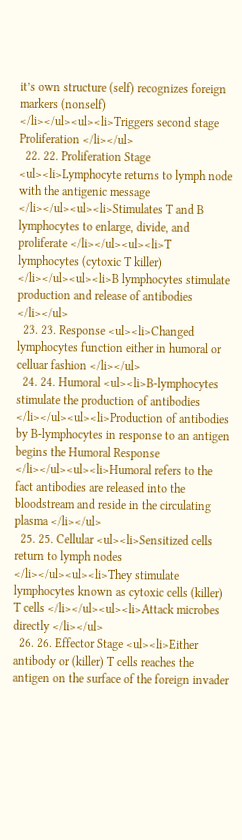it’s own structure (self) recognizes foreign markers (nonself) </li></ul><ul><li>Triggers second stage Proliferation </li></ul>
  22. 22. Proliferation Stage <ul><li>Lymphocyte returns to lymph node with the antigenic message </li></ul><ul><li>Stimulates T and B lymphocytes to enlarge, divide, and proliferate </li></ul><ul><li>T lymphocytes (cytoxic T killer) </li></ul><ul><li>B lymphocytes stimulate production and release of antibodies </li></ul>
  23. 23. Response <ul><li>Changed lymphocytes function either in humoral or celluar fashion </li></ul>
  24. 24. Humoral <ul><li>B-lymphocytes stimulate the production of antibodies </li></ul><ul><li>Production of antibodies by B-lymphocytes in response to an antigen begins the Humoral Response </li></ul><ul><li>Humoral refers to the fact antibodies are released into the bloodstream and reside in the circulating plasma </li></ul>
  25. 25. Cellular <ul><li>Sensitized cells return to lymph nodes </li></ul><ul><li>They stimulate lymphocytes known as cytoxic cells (killer) T cells </li></ul><ul><li>Attack microbes directly </li></ul>
  26. 26. Effector Stage <ul><li>Either antibody or (killer) T cells reaches the antigen on the surface of the foreign invader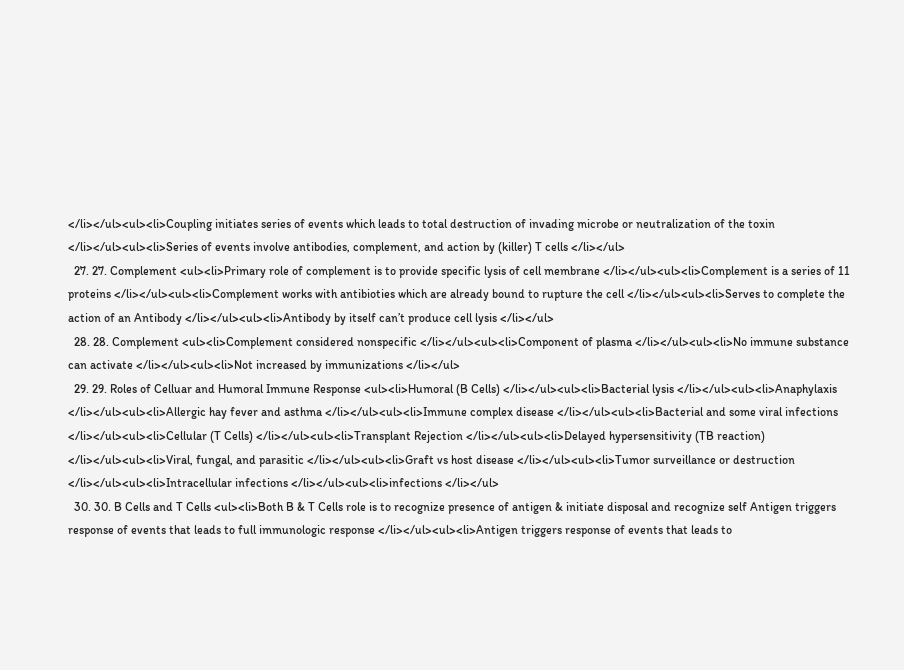</li></ul><ul><li>Coupling initiates series of events which leads to total destruction of invading microbe or neutralization of the toxin </li></ul><ul><li>Series of events involve antibodies, complement, and action by (killer) T cells </li></ul>
  27. 27. Complement <ul><li>Primary role of complement is to provide specific lysis of cell membrane </li></ul><ul><li>Complement is a series of 11 proteins </li></ul><ul><li>Complement works with antibioties which are already bound to rupture the cell </li></ul><ul><li>Serves to complete the action of an Antibody </li></ul><ul><li>Antibody by itself can’t produce cell lysis </li></ul>
  28. 28. Complement <ul><li>Complement considered nonspecific </li></ul><ul><li>Component of plasma </li></ul><ul><li>No immune substance can activate </li></ul><ul><li>Not increased by immunizations </li></ul>
  29. 29. Roles of Celluar and Humoral Immune Response <ul><li>Humoral (B Cells) </li></ul><ul><li>Bacterial lysis </li></ul><ul><li>Anaphylaxis </li></ul><ul><li>Allergic hay fever and asthma </li></ul><ul><li>Immune complex disease </li></ul><ul><li>Bacterial and some viral infections </li></ul><ul><li>Cellular (T Cells) </li></ul><ul><li>Transplant Rejection </li></ul><ul><li>Delayed hypersensitivity (TB reaction) </li></ul><ul><li>Viral, fungal, and parasitic </li></ul><ul><li>Graft vs host disease </li></ul><ul><li>Tumor surveillance or destruction </li></ul><ul><li>Intracellular infections </li></ul><ul><li>infections </li></ul>
  30. 30. B Cells and T Cells <ul><li>Both B & T Cells role is to recognize presence of antigen & initiate disposal and recognize self Antigen triggers response of events that leads to full immunologic response </li></ul><ul><li>Antigen triggers response of events that leads to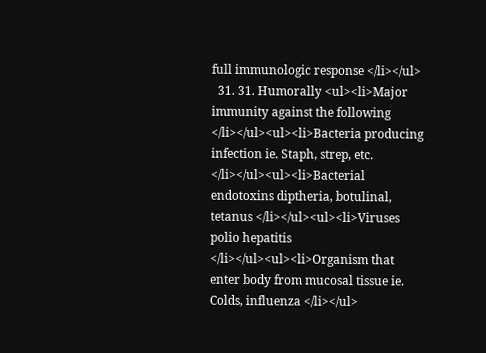full immunologic response </li></ul>
  31. 31. Humorally <ul><li>Major immunity against the following </li></ul><ul><li>Bacteria producing infection ie. Staph, strep, etc. </li></ul><ul><li>Bacterial endotoxins diptheria, botulinal, tetanus </li></ul><ul><li>Viruses polio hepatitis </li></ul><ul><li>Organism that enter body from mucosal tissue ie. Colds, influenza </li></ul>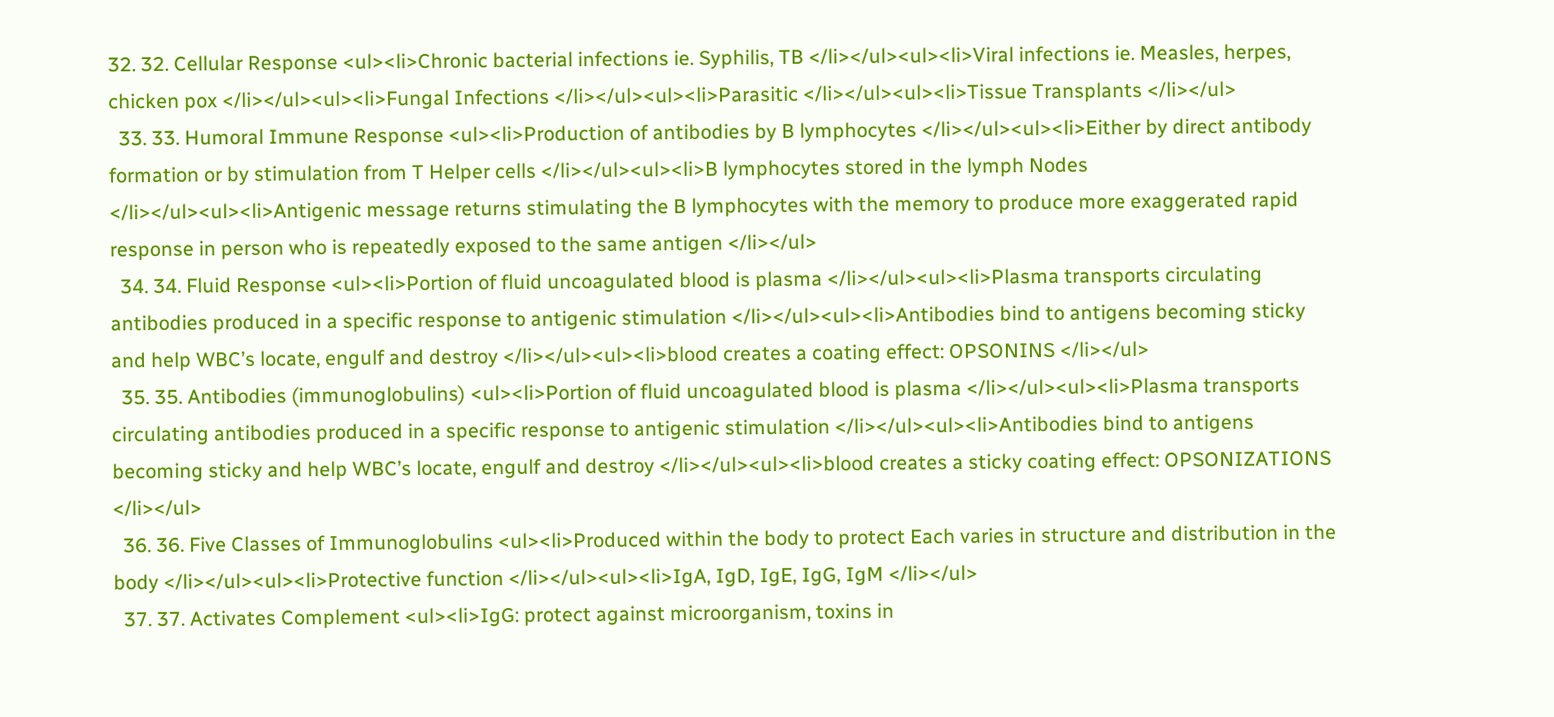32. 32. Cellular Response <ul><li>Chronic bacterial infections ie. Syphilis, TB </li></ul><ul><li>Viral infections ie. Measles, herpes, chicken pox </li></ul><ul><li>Fungal Infections </li></ul><ul><li>Parasitic </li></ul><ul><li>Tissue Transplants </li></ul>
  33. 33. Humoral Immune Response <ul><li>Production of antibodies by B lymphocytes </li></ul><ul><li>Either by direct antibody formation or by stimulation from T Helper cells </li></ul><ul><li>B lymphocytes stored in the lymph Nodes </li></ul><ul><li>Antigenic message returns stimulating the B lymphocytes with the memory to produce more exaggerated rapid response in person who is repeatedly exposed to the same antigen </li></ul>
  34. 34. Fluid Response <ul><li>Portion of fluid uncoagulated blood is plasma </li></ul><ul><li>Plasma transports circulating antibodies produced in a specific response to antigenic stimulation </li></ul><ul><li>Antibodies bind to antigens becoming sticky and help WBC’s locate, engulf and destroy </li></ul><ul><li>blood creates a coating effect: OPSONINS </li></ul>
  35. 35. Antibodies (immunoglobulins) <ul><li>Portion of fluid uncoagulated blood is plasma </li></ul><ul><li>Plasma transports circulating antibodies produced in a specific response to antigenic stimulation </li></ul><ul><li>Antibodies bind to antigens becoming sticky and help WBC’s locate, engulf and destroy </li></ul><ul><li>blood creates a sticky coating effect: OPSONIZATIONS </li></ul>
  36. 36. Five Classes of Immunoglobulins <ul><li>Produced within the body to protect Each varies in structure and distribution in the body </li></ul><ul><li>Protective function </li></ul><ul><li>IgA, IgD, IgE, IgG, IgM </li></ul>
  37. 37. Activates Complement <ul><li>IgG: protect against microorganism, toxins in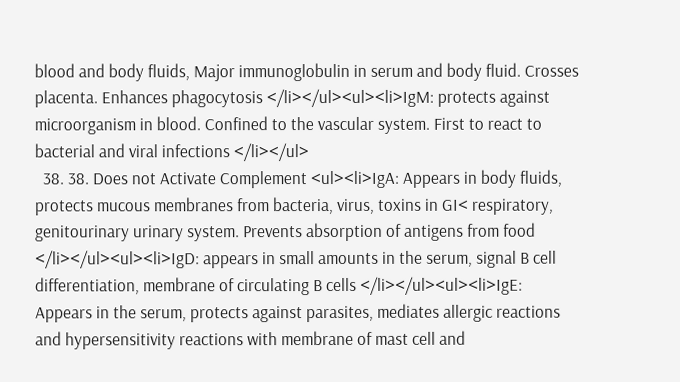blood and body fluids, Major immunoglobulin in serum and body fluid. Crosses placenta. Enhances phagocytosis </li></ul><ul><li>IgM: protects against microorganism in blood. Confined to the vascular system. First to react to bacterial and viral infections </li></ul>
  38. 38. Does not Activate Complement <ul><li>IgA: Appears in body fluids, protects mucous membranes from bacteria, virus, toxins in GI< respiratory, genitourinary urinary system. Prevents absorption of antigens from food </li></ul><ul><li>IgD: appears in small amounts in the serum, signal B cell differentiation, membrane of circulating B cells </li></ul><ul><li>IgE: Appears in the serum, protects against parasites, mediates allergic reactions and hypersensitivity reactions with membrane of mast cell and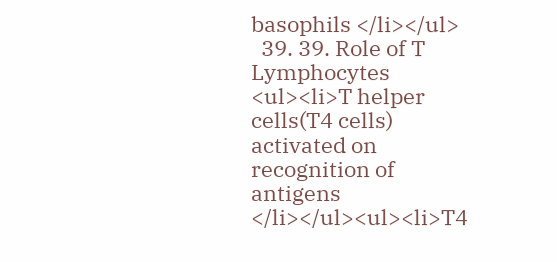basophils </li></ul>
  39. 39. Role of T Lymphocytes <ul><li>T helper cells(T4 cells) activated on recognition of antigens </li></ul><ul><li>T4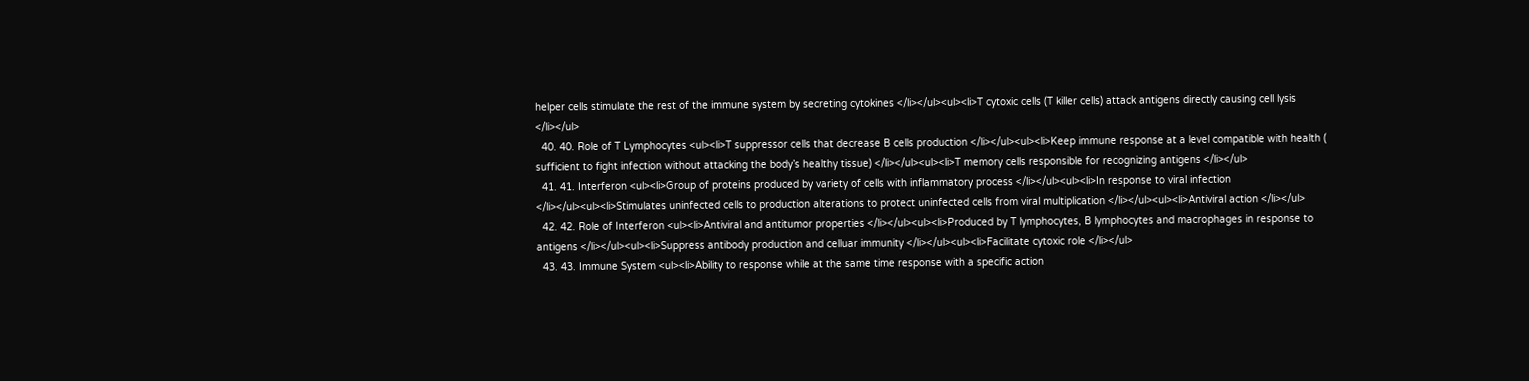helper cells stimulate the rest of the immune system by secreting cytokines </li></ul><ul><li>T cytoxic cells (T killer cells) attack antigens directly causing cell lysis </li></ul>
  40. 40. Role of T Lymphocytes <ul><li>T suppressor cells that decrease B cells production </li></ul><ul><li>Keep immune response at a level compatible with health ( sufficient to fight infection without attacking the body’s healthy tissue) </li></ul><ul><li>T memory cells responsible for recognizing antigens </li></ul>
  41. 41. Interferon <ul><li>Group of proteins produced by variety of cells with inflammatory process </li></ul><ul><li>In response to viral infection </li></ul><ul><li>Stimulates uninfected cells to production alterations to protect uninfected cells from viral multiplication </li></ul><ul><li>Antiviral action </li></ul>
  42. 42. Role of Interferon <ul><li>Antiviral and antitumor properties </li></ul><ul><li>Produced by T lymphocytes, B lymphocytes and macrophages in response to antigens </li></ul><ul><li>Suppress antibody production and celluar immunity </li></ul><ul><li>Facilitate cytoxic role </li></ul>
  43. 43. Immune System <ul><li>Ability to response while at the same time response with a specific action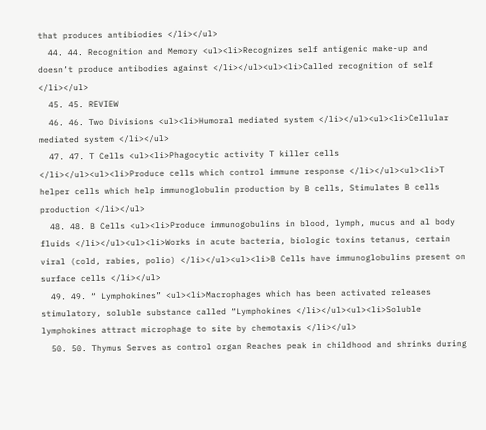that produces antibiodies </li></ul>
  44. 44. Recognition and Memory <ul><li>Recognizes self antigenic make-up and doesn’t produce antibodies against </li></ul><ul><li>Called recognition of self </li></ul>
  45. 45. REVIEW
  46. 46. Two Divisions <ul><li>Humoral mediated system </li></ul><ul><li>Cellular mediated system </li></ul>
  47. 47. T Cells <ul><li>Phagocytic activity T killer cells </li></ul><ul><li>Produce cells which control immune response </li></ul><ul><li>T helper cells which help immunoglobulin production by B cells, Stimulates B cells production </li></ul>
  48. 48. B Cells <ul><li>Produce immunogobulins in blood, lymph, mucus and al body fluids </li></ul><ul><li>Works in acute bacteria, biologic toxins tetanus, certain viral (cold, rabies, polio) </li></ul><ul><li>B Cells have immunoglobulins present on surface cells </li></ul>
  49. 49. “ Lymphokines” <ul><li>Macrophages which has been activated releases stimulatory, soluble substance called “Lymphokines </li></ul><ul><li>Soluble lymphokines attract microphage to site by chemotaxis </li></ul>
  50. 50. Thymus Serves as control organ Reaches peak in childhood and shrinks during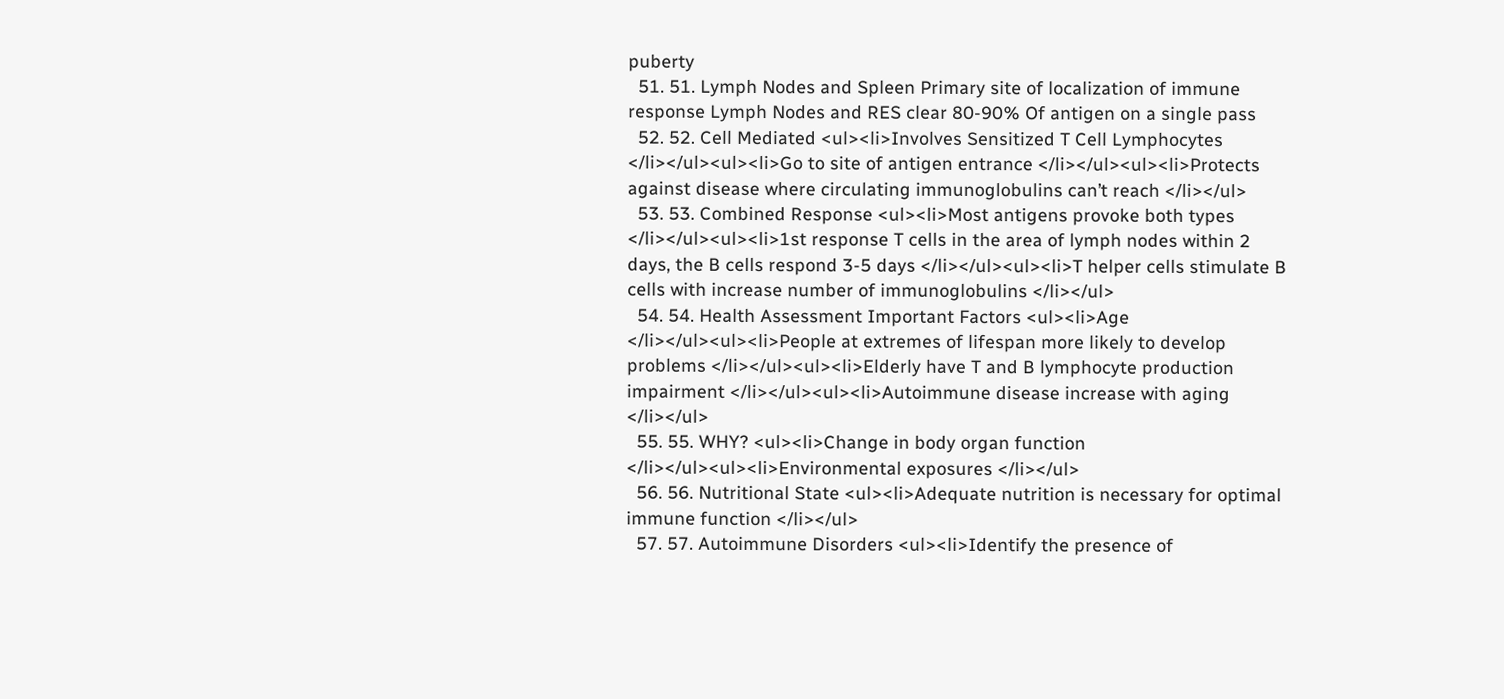puberty
  51. 51. Lymph Nodes and Spleen Primary site of localization of immune response Lymph Nodes and RES clear 80-90% Of antigen on a single pass
  52. 52. Cell Mediated <ul><li>Involves Sensitized T Cell Lymphocytes </li></ul><ul><li>Go to site of antigen entrance </li></ul><ul><li>Protects against disease where circulating immunoglobulins can’t reach </li></ul>
  53. 53. Combined Response <ul><li>Most antigens provoke both types </li></ul><ul><li>1st response T cells in the area of lymph nodes within 2 days, the B cells respond 3-5 days </li></ul><ul><li>T helper cells stimulate B cells with increase number of immunoglobulins </li></ul>
  54. 54. Health Assessment Important Factors <ul><li>Age </li></ul><ul><li>People at extremes of lifespan more likely to develop problems </li></ul><ul><li>Elderly have T and B lymphocyte production impairment </li></ul><ul><li>Autoimmune disease increase with aging </li></ul>
  55. 55. WHY? <ul><li>Change in body organ function </li></ul><ul><li>Environmental exposures </li></ul>
  56. 56. Nutritional State <ul><li>Adequate nutrition is necessary for optimal immune function </li></ul>
  57. 57. Autoimmune Disorders <ul><li>Identify the presence of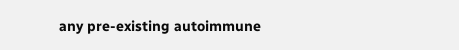any pre-existing autoimmune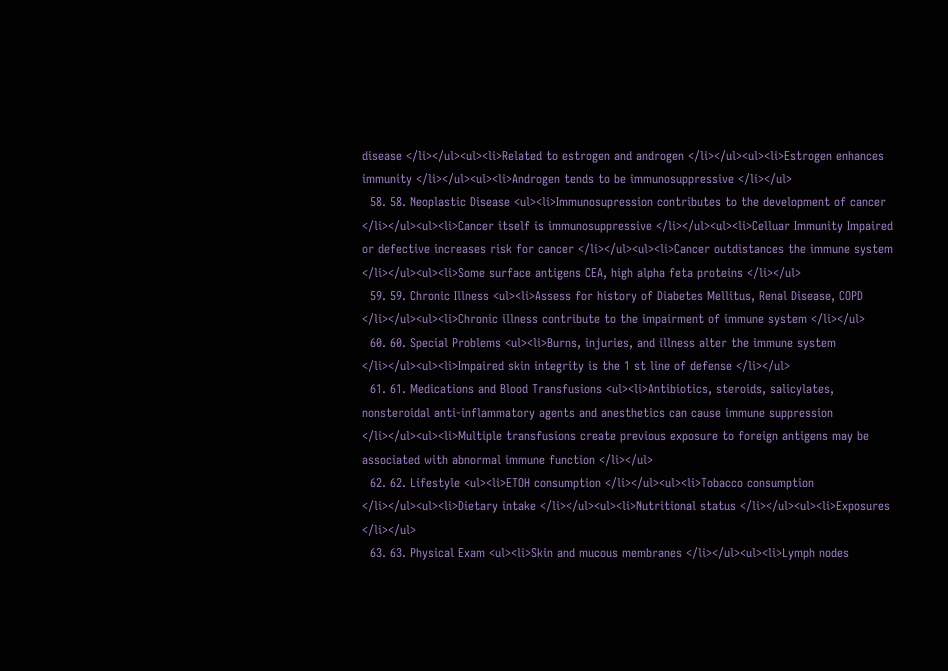disease </li></ul><ul><li>Related to estrogen and androgen </li></ul><ul><li>Estrogen enhances immunity </li></ul><ul><li>Androgen tends to be immunosuppressive </li></ul>
  58. 58. Neoplastic Disease <ul><li>Immunosupression contributes to the development of cancer </li></ul><ul><li>Cancer itself is immunosuppressive </li></ul><ul><li>Celluar Immunity Impaired or defective increases risk for cancer </li></ul><ul><li>Cancer outdistances the immune system </li></ul><ul><li>Some surface antigens CEA, high alpha feta proteins </li></ul>
  59. 59. Chronic Illness <ul><li>Assess for history of Diabetes Mellitus, Renal Disease, COPD </li></ul><ul><li>Chronic illness contribute to the impairment of immune system </li></ul>
  60. 60. Special Problems <ul><li>Burns, injuries, and illness alter the immune system </li></ul><ul><li>Impaired skin integrity is the 1 st line of defense </li></ul>
  61. 61. Medications and Blood Transfusions <ul><li>Antibiotics, steroids, salicylates, nonsteroidal anti-inflammatory agents and anesthetics can cause immune suppression </li></ul><ul><li>Multiple transfusions create previous exposure to foreign antigens may be associated with abnormal immune function </li></ul>
  62. 62. Lifestyle <ul><li>ETOH consumption </li></ul><ul><li>Tobacco consumption </li></ul><ul><li>Dietary intake </li></ul><ul><li>Nutritional status </li></ul><ul><li>Exposures </li></ul>
  63. 63. Physical Exam <ul><li>Skin and mucous membranes </li></ul><ul><li>Lymph nodes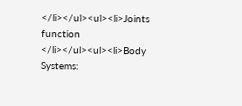</li></ul><ul><li>Joints function </li></ul><ul><li>Body Systems: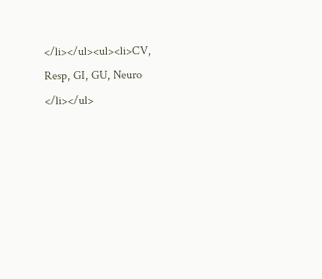</li></ul><ul><li>CV, Resp, GI, GU, Neuro </li></ul>